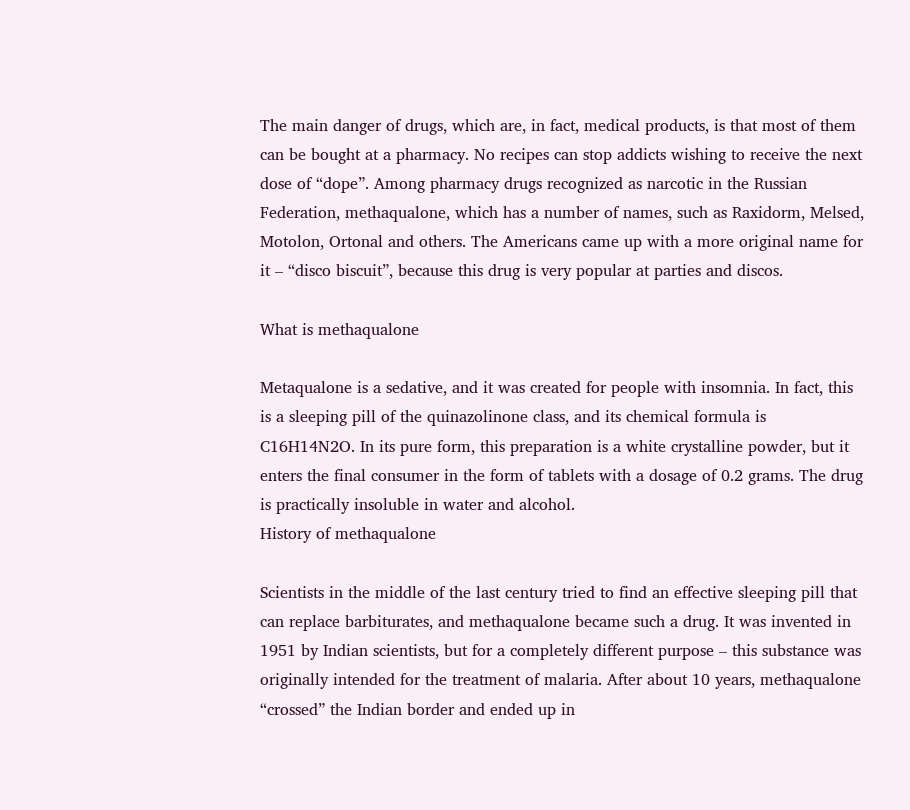The main danger of drugs, which are, in fact, medical products, is that most of them can be bought at a pharmacy. No recipes can stop addicts wishing to receive the next dose of “dope”. Among pharmacy drugs recognized as narcotic in the Russian Federation, methaqualone, which has a number of names, such as Raxidorm, Melsed, Motolon, Ortonal and others. The Americans came up with a more original name for it – “disco biscuit”, because this drug is very popular at parties and discos.

What is methaqualone

Metaqualone is a sedative, and it was created for people with insomnia. In fact, this is a sleeping pill of the quinazolinone class, and its chemical formula is C16H14N2O. In its pure form, this preparation is a white crystalline powder, but it enters the final consumer in the form of tablets with a dosage of 0.2 grams. The drug is practically insoluble in water and alcohol.
History of methaqualone

Scientists in the middle of the last century tried to find an effective sleeping pill that can replace barbiturates, and methaqualone became such a drug. It was invented in 1951 by Indian scientists, but for a completely different purpose – this substance was originally intended for the treatment of malaria. After about 10 years, methaqualone “crossed” the Indian border and ended up in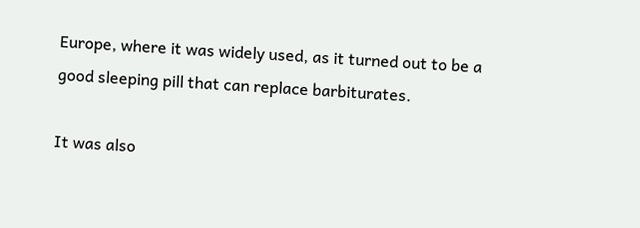Europe, where it was widely used, as it turned out to be a good sleeping pill that can replace barbiturates.

It was also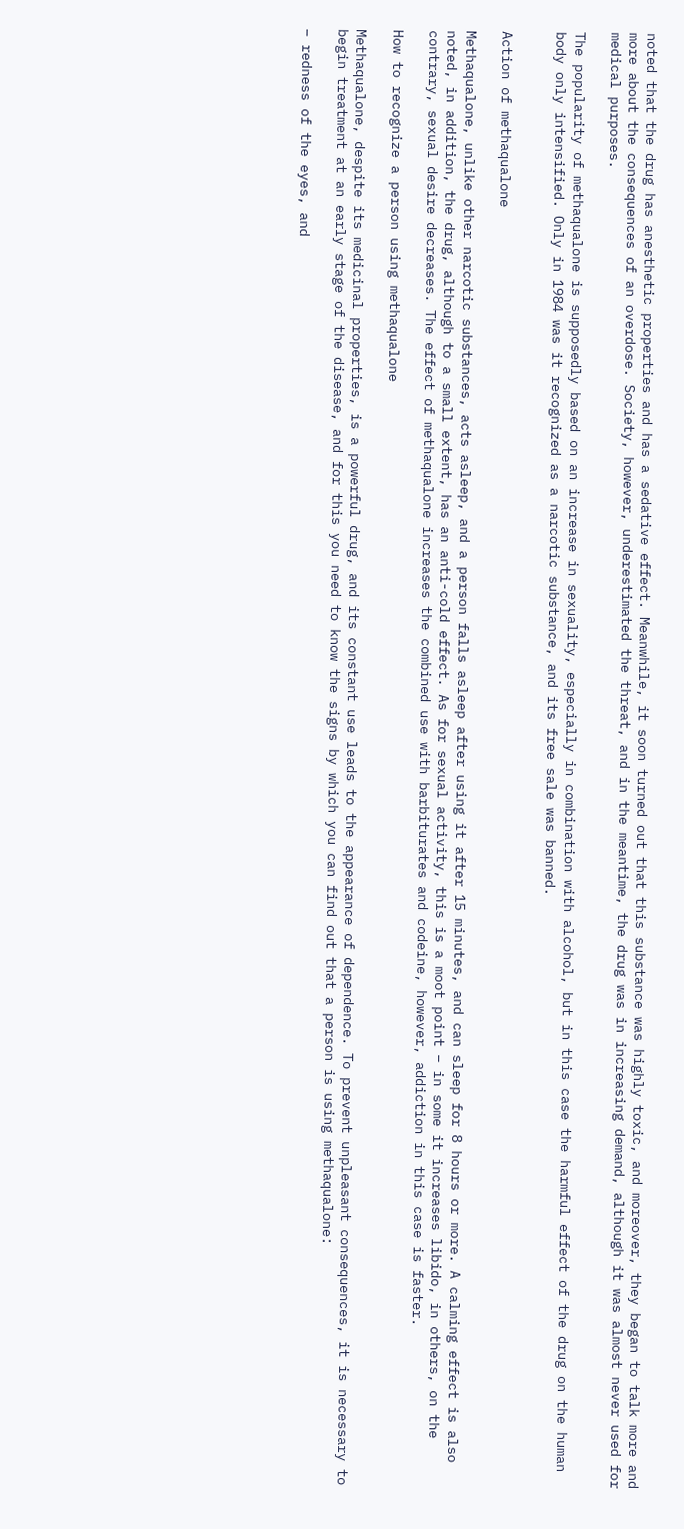noted that the drug has anesthetic properties and has a sedative effect. Meanwhile, it soon turned out that this substance was highly toxic, and moreover, they began to talk more and more about the consequences of an overdose. Society, however, underestimated the threat, and in the meantime, the drug was in increasing demand, although it was almost never used for medical purposes.

The popularity of methaqualone is supposedly based on an increase in sexuality, especially in combination with alcohol, but in this case the harmful effect of the drug on the human body only intensified. Only in 1984 was it recognized as a narcotic substance, and its free sale was banned.


Action of methaqualone

Methaqualone, unlike other narcotic substances, acts asleep, and a person falls asleep after using it after 15 minutes, and can sleep for 8 hours or more. A calming effect is also noted, in addition, the drug, although to a small extent, has an anti-cold effect. As for sexual activity, this is a moot point – in some it increases libido, in others, on the contrary, sexual desire decreases. The effect of methaqualone increases the combined use with barbiturates and codeine, however, addiction in this case is faster.

How to recognize a person using methaqualone

Methaqualone, despite its medicinal properties, is a powerful drug, and its constant use leads to the appearance of dependence. To prevent unpleasant consequences, it is necessary to begin treatment at an early stage of the disease, and for this you need to know the signs by which you can find out that a person is using methaqualone:

– redness of the eyes, and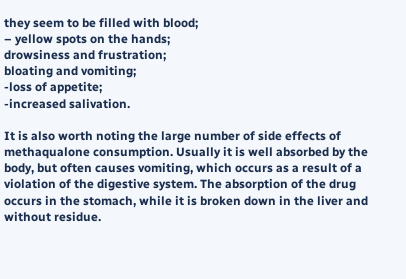they seem to be filled with blood;
– yellow spots on the hands;
drowsiness and frustration;
bloating and vomiting;
-loss of appetite;
-increased salivation.

It is also worth noting the large number of side effects of methaqualone consumption. Usually it is well absorbed by the body, but often causes vomiting, which occurs as a result of a violation of the digestive system. The absorption of the drug occurs in the stomach, while it is broken down in the liver and without residue.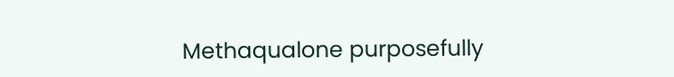Methaqualone purposefully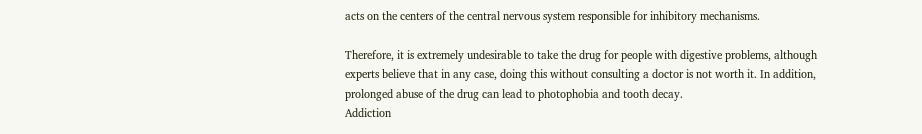acts on the centers of the central nervous system responsible for inhibitory mechanisms.

Therefore, it is extremely undesirable to take the drug for people with digestive problems, although experts believe that in any case, doing this without consulting a doctor is not worth it. In addition, prolonged abuse of the drug can lead to photophobia and tooth decay.
Addiction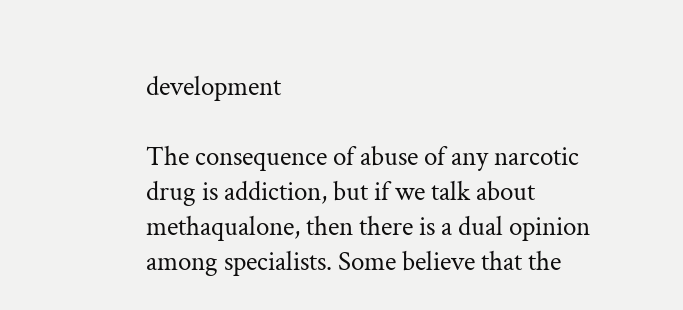development

The consequence of abuse of any narcotic drug is addiction, but if we talk about methaqualone, then there is a dual opinion among specialists. Some believe that the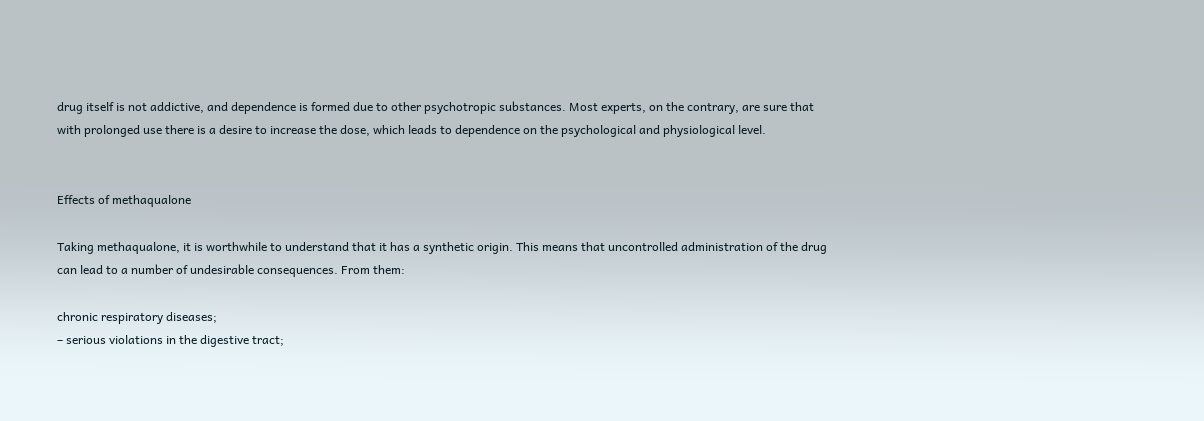drug itself is not addictive, and dependence is formed due to other psychotropic substances. Most experts, on the contrary, are sure that with prolonged use there is a desire to increase the dose, which leads to dependence on the psychological and physiological level.


Effects of methaqualone

Taking methaqualone, it is worthwhile to understand that it has a synthetic origin. This means that uncontrolled administration of the drug can lead to a number of undesirable consequences. From them:

chronic respiratory diseases;
– serious violations in the digestive tract;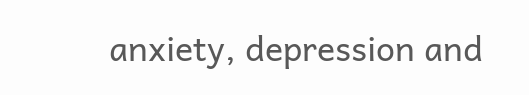anxiety, depression and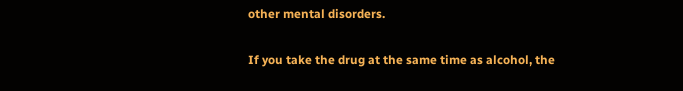other mental disorders.

If you take the drug at the same time as alcohol, the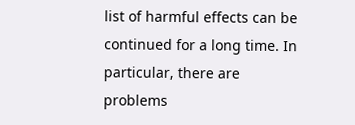list of harmful effects can be continued for a long time. In particular, there are problems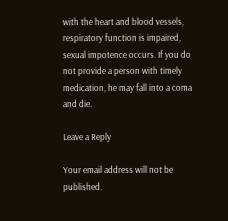with the heart and blood vessels, respiratory function is impaired, sexual impotence occurs. If you do not provide a person with timely medication, he may fall into a coma and die.

Leave a Reply

Your email address will not be published.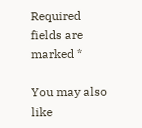Required fields are marked *

You may also like